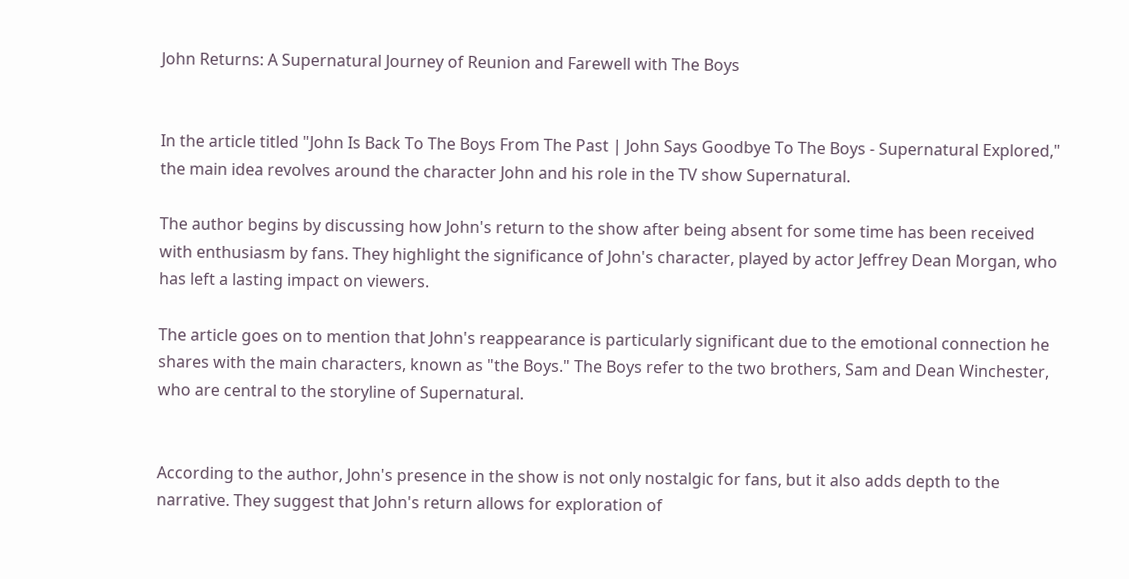John Returns: A Supernatural Journey of Reunion and Farewell with The Boys


In the article titled "John Is Back To The Boys From The Past | John Says Goodbye To The Boys - Supernatural Explored," the main idea revolves around the character John and his role in the TV show Supernatural.

The author begins by discussing how John's return to the show after being absent for some time has been received with enthusiasm by fans. They highlight the significance of John's character, played by actor Jeffrey Dean Morgan, who has left a lasting impact on viewers.

The article goes on to mention that John's reappearance is particularly significant due to the emotional connection he shares with the main characters, known as "the Boys." The Boys refer to the two brothers, Sam and Dean Winchester, who are central to the storyline of Supernatural.


According to the author, John's presence in the show is not only nostalgic for fans, but it also adds depth to the narrative. They suggest that John's return allows for exploration of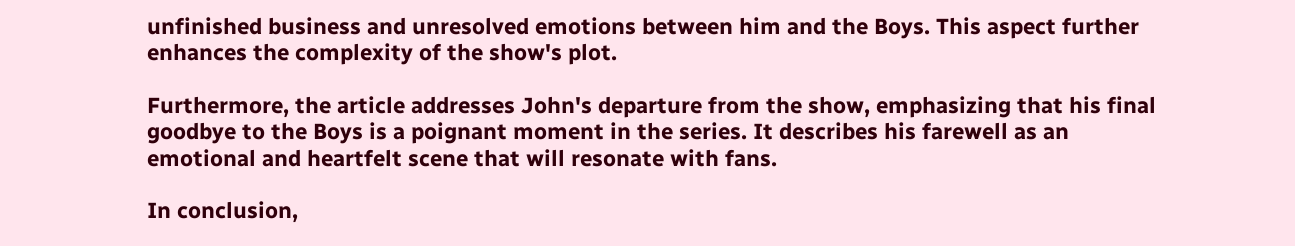unfinished business and unresolved emotions between him and the Boys. This aspect further enhances the complexity of the show's plot.

Furthermore, the article addresses John's departure from the show, emphasizing that his final goodbye to the Boys is a poignant moment in the series. It describes his farewell as an emotional and heartfelt scene that will resonate with fans.

In conclusion,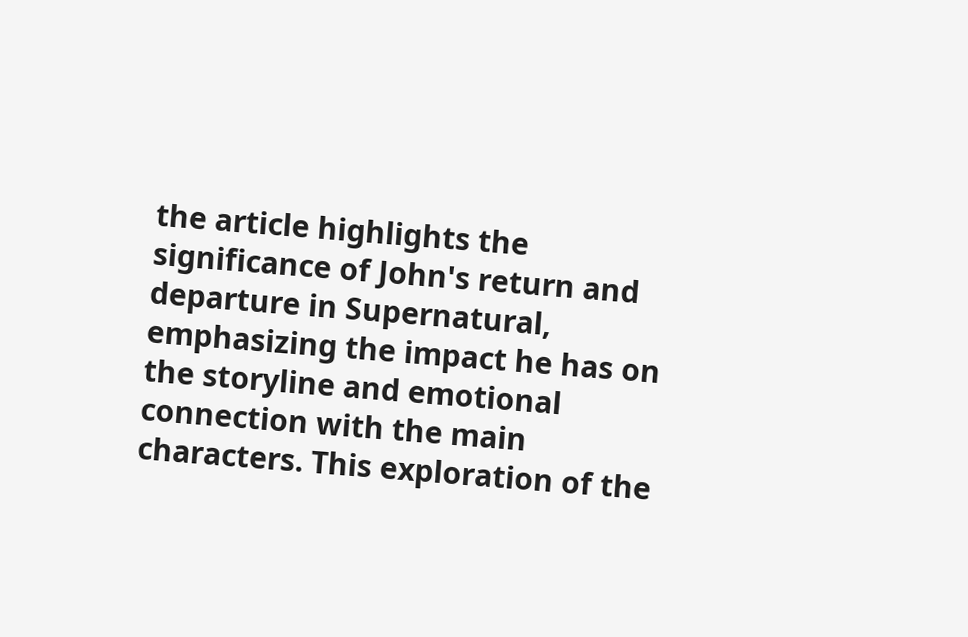the article highlights the significance of John's return and departure in Supernatural, emphasizing the impact he has on the storyline and emotional connection with the main characters. This exploration of the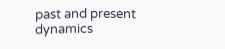past and present dynamics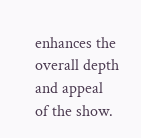enhances the overall depth and appeal of the show.